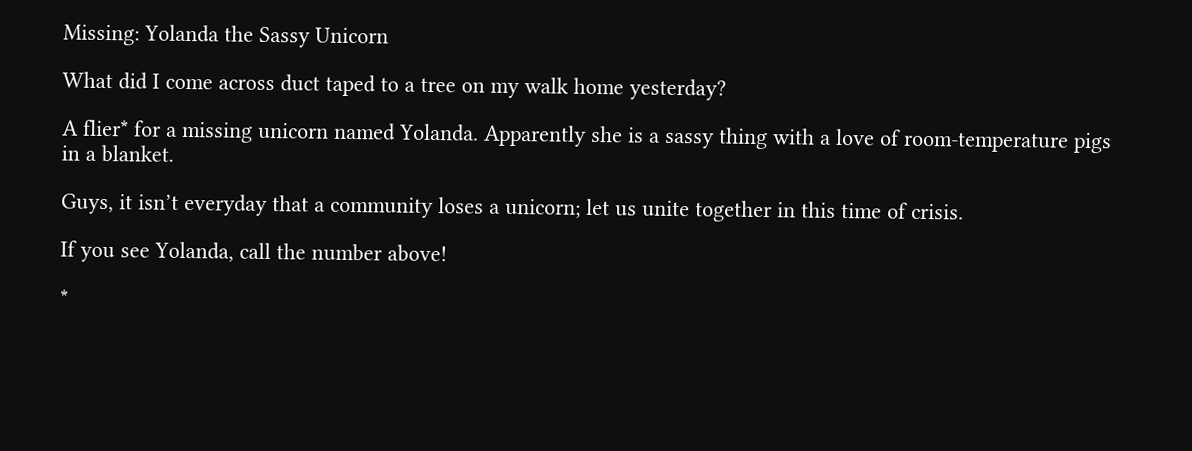Missing: Yolanda the Sassy Unicorn

What did I come across duct taped to a tree on my walk home yesterday?

A flier* for a missing unicorn named Yolanda. Apparently she is a sassy thing with a love of room-temperature pigs in a blanket.

Guys, it isn’t everyday that a community loses a unicorn; let us unite together in this time of crisis.

If you see Yolanda, call the number above!

*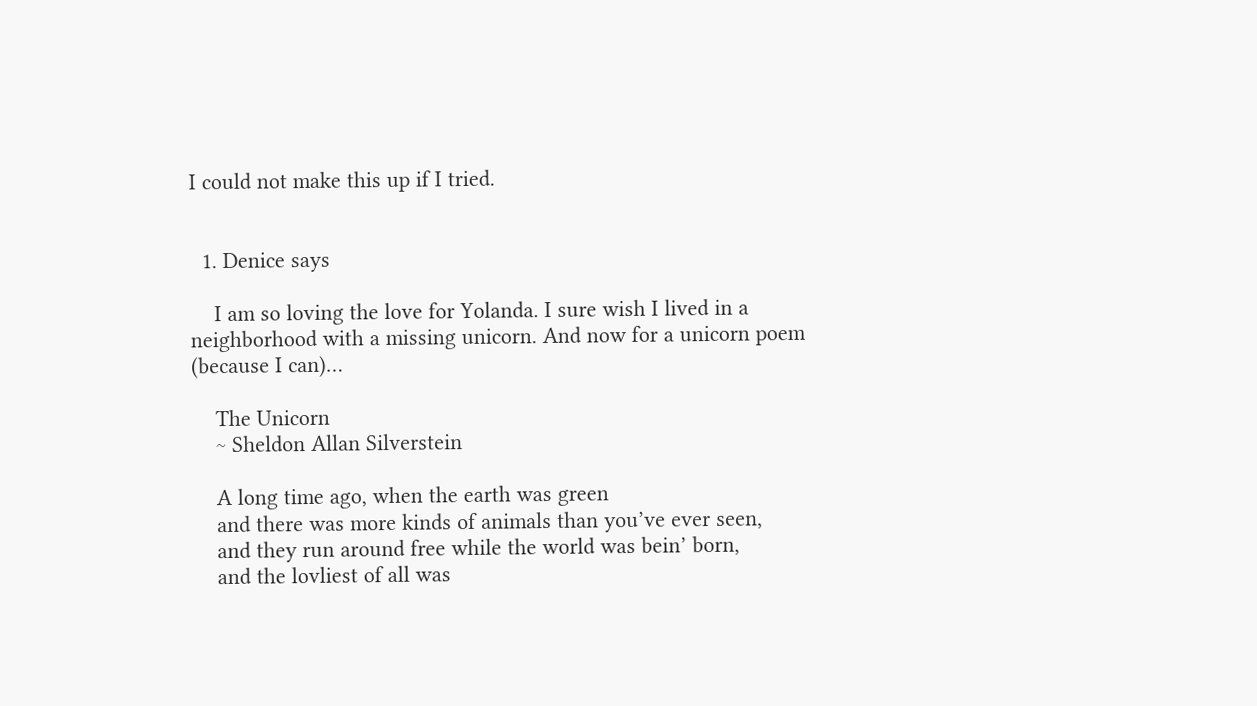I could not make this up if I tried.


  1. Denice says

    I am so loving the love for Yolanda. I sure wish I lived in a neighborhood with a missing unicorn. And now for a unicorn poem (because I can)…

    The Unicorn
    ~ Sheldon Allan Silverstein

    A long time ago, when the earth was green
    and there was more kinds of animals than you’ve ever seen,
    and they run around free while the world was bein’ born,
    and the lovliest of all was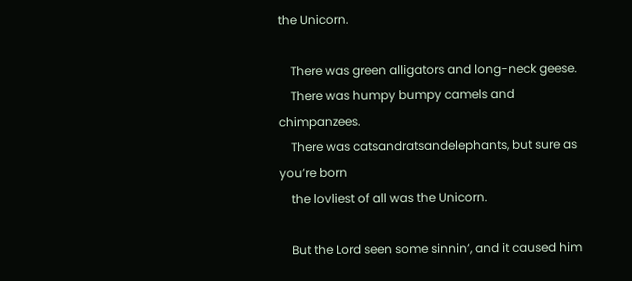the Unicorn.

    There was green alligators and long-neck geese.
    There was humpy bumpy camels and chimpanzees.
    There was catsandratsandelephants, but sure as you’re born
    the lovliest of all was the Unicorn.

    But the Lord seen some sinnin’, and it caused him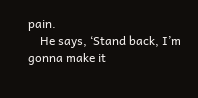pain.
    He says, ‘Stand back, I’m gonna make it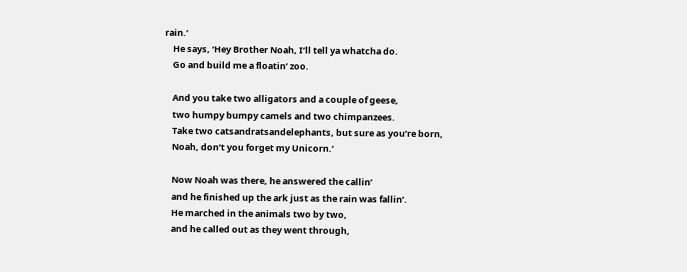rain.’
    He says, ‘Hey Brother Noah, I’ll tell ya whatcha do.
    Go and build me a floatin’ zoo.

    And you take two alligators and a couple of geese,
    two humpy bumpy camels and two chimpanzees.
    Take two catsandratsandelephants, but sure as you’re born,
    Noah, don’t you forget my Unicorn.’

    Now Noah was there, he answered the callin’
    and he finished up the ark just as the rain was fallin’.
    He marched in the animals two by two,
    and he called out as they went through,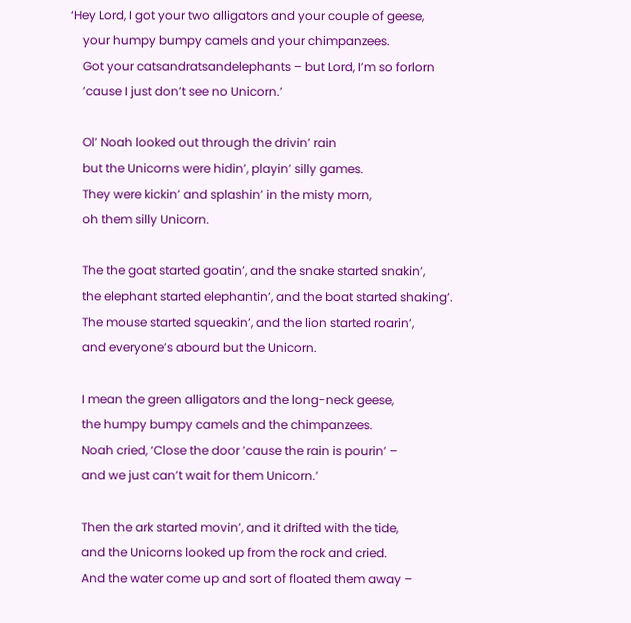‘Hey Lord, I got your two alligators and your couple of geese,
    your humpy bumpy camels and your chimpanzees.
    Got your catsandratsandelephants – but Lord, I’m so forlorn
    ’cause I just don’t see no Unicorn.’

    Ol’ Noah looked out through the drivin’ rain
    but the Unicorns were hidin’, playin’ silly games.
    They were kickin’ and splashin’ in the misty morn,
    oh them silly Unicorn.

    The the goat started goatin’, and the snake started snakin’,
    the elephant started elephantin’, and the boat started shaking’.
    The mouse started squeakin’, and the lion started roarin’,
    and everyone’s abourd but the Unicorn.

    I mean the green alligators and the long-neck geese,
    the humpy bumpy camels and the chimpanzees.
    Noah cried, ‘Close the door ’cause the rain is pourin’ –
    and we just can’t wait for them Unicorn.’

    Then the ark started movin’, and it drifted with the tide,
    and the Unicorns looked up from the rock and cried.
    And the water come up and sort of floated them away –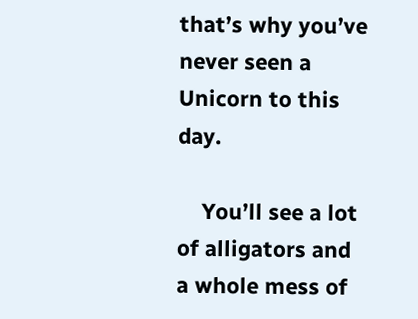that’s why you’ve never seen a Unicorn to this day.

    You’ll see a lot of alligators and a whole mess of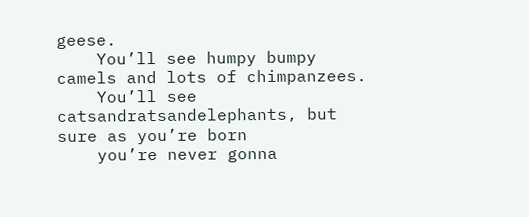geese.
    You’ll see humpy bumpy camels and lots of chimpanzees.
    You’ll see catsandratsandelephants, but sure as you’re born
    you’re never gonna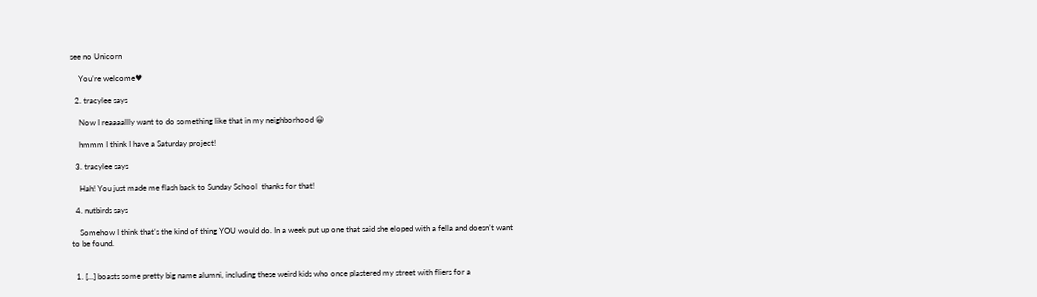see no Unicorn

    You’re welcome♥

  2. tracylee says

    Now I reaaaallly want to do something like that in my neighborhood 😀

    hmmm I think I have a Saturday project!

  3. tracylee says

    Hah! You just made me flash back to Sunday School  thanks for that!

  4. nutbirds says

    Somehow I think that’s the kind of thing YOU would do. In a week put up one that said she eloped with a fella and doesn’t want to be found.


  1. […] boasts some pretty big name alumni, including these weird kids who once plastered my street with fliers for a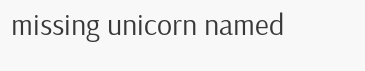missing unicorn named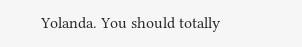Yolanda. You should totally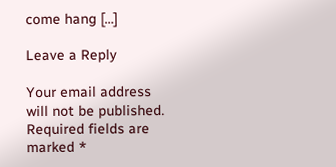come hang […]

Leave a Reply

Your email address will not be published. Required fields are marked *